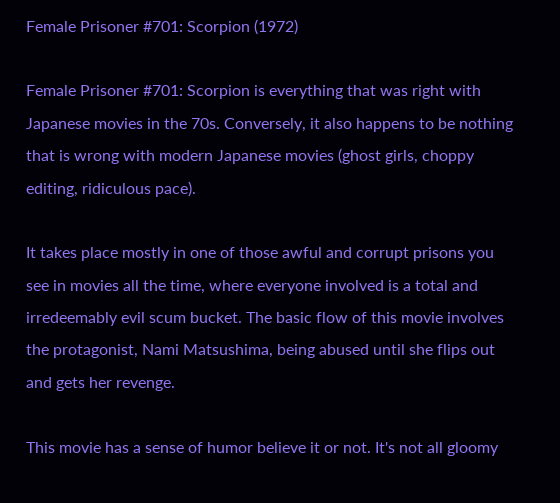Female Prisoner #701: Scorpion (1972)

Female Prisoner #701: Scorpion is everything that was right with Japanese movies in the 70s. Conversely, it also happens to be nothing that is wrong with modern Japanese movies (ghost girls, choppy editing, ridiculous pace).

It takes place mostly in one of those awful and corrupt prisons you see in movies all the time, where everyone involved is a total and irredeemably evil scum bucket. The basic flow of this movie involves the protagonist, Nami Matsushima, being abused until she flips out and gets her revenge.

This movie has a sense of humor believe it or not. It's not all gloomy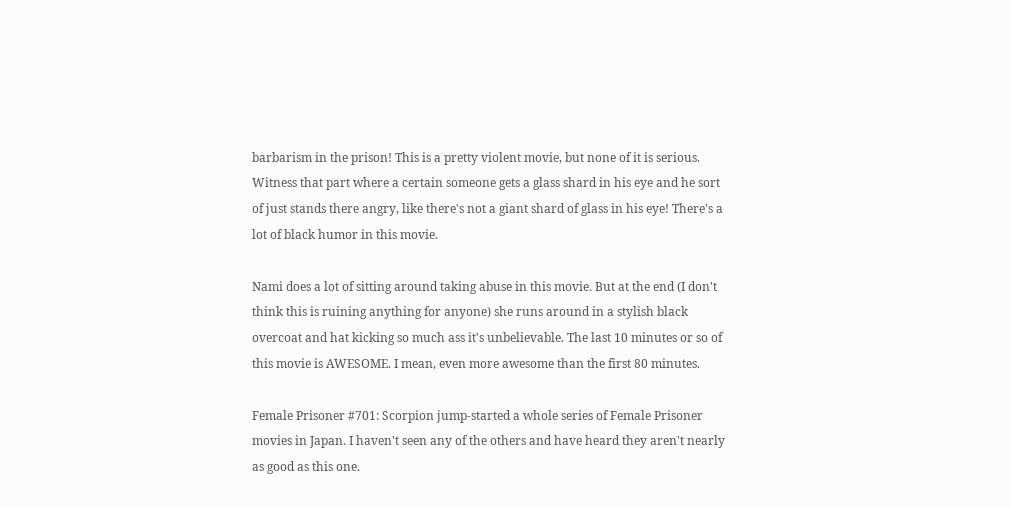barbarism in the prison! This is a pretty violent movie, but none of it is serious. Witness that part where a certain someone gets a glass shard in his eye and he sort of just stands there angry, like there's not a giant shard of glass in his eye! There's a lot of black humor in this movie.

Nami does a lot of sitting around taking abuse in this movie. But at the end (I don't think this is ruining anything for anyone) she runs around in a stylish black overcoat and hat kicking so much ass it's unbelievable. The last 10 minutes or so of this movie is AWESOME. I mean, even more awesome than the first 80 minutes.

Female Prisoner #701: Scorpion jump-started a whole series of Female Prisoner movies in Japan. I haven't seen any of the others and have heard they aren't nearly as good as this one.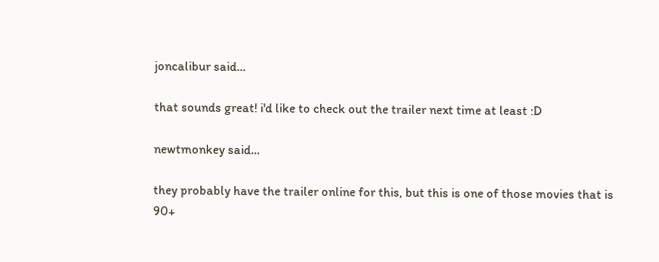joncalibur said...

that sounds great! i'd like to check out the trailer next time at least :D

newtmonkey said...

they probably have the trailer online for this, but this is one of those movies that is 90+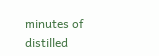minutes of distilled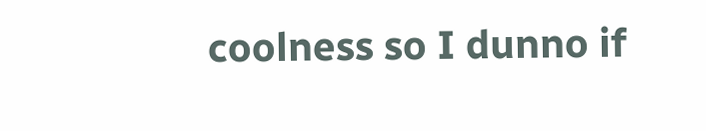coolness so I dunno if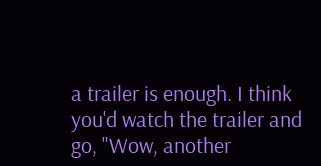a trailer is enough. I think you'd watch the trailer and go, "Wow, another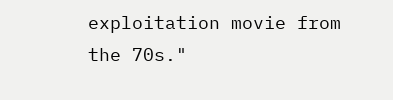exploitation movie from the 70s."